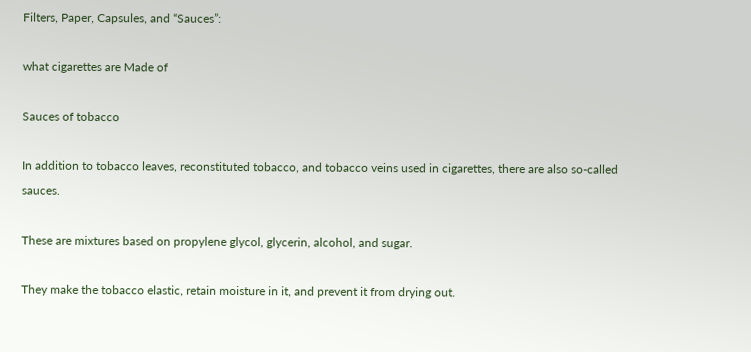Filters, Paper, Capsules, and “Sauces”:

what cigarettes are Made of

Sauces of tobacco

In addition to tobacco leaves, reconstituted tobacco, and tobacco veins used in cigarettes, there are also so-called sauces.

These are mixtures based on propylene glycol, glycerin, alcohol, and sugar.

They make the tobacco elastic, retain moisture in it, and prevent it from drying out.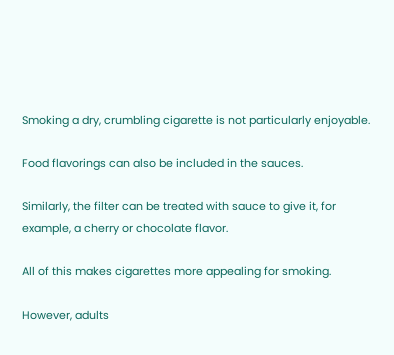Smoking a dry, crumbling cigarette is not particularly enjoyable.

Food flavorings can also be included in the sauces.

Similarly, the filter can be treated with sauce to give it, for example, a cherry or chocolate flavor.

All of this makes cigarettes more appealing for smoking.

However, adults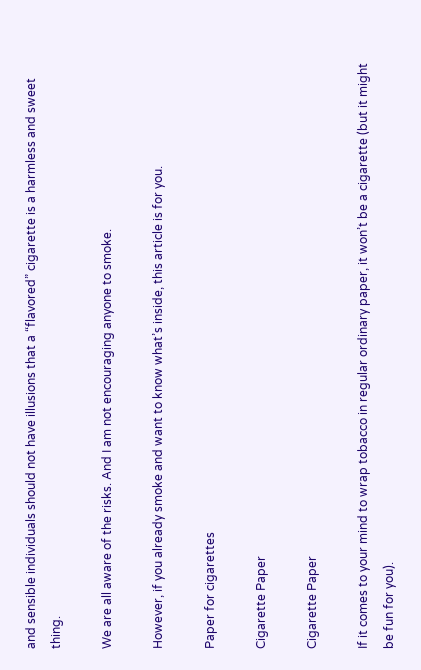and sensible individuals should not have illusions that a “flavored” cigarette is a harmless and sweet thing.

We are all aware of the risks. And I am not encouraging anyone to smoke.

However, if you already smoke and want to know what’s inside, this article is for you.

Paper for cigarettes

Cigarette Paper

Cigarette Paper

If it comes to your mind to wrap tobacco in regular ordinary paper, it won’t be a cigarette (but it might be fun for you).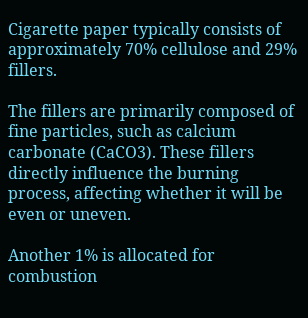Cigarette paper typically consists of approximately 70% cellulose and 29% fillers.

The fillers are primarily composed of fine particles, such as calcium carbonate (CaCO3). These fillers directly influence the burning process, affecting whether it will be even or uneven.

Another 1% is allocated for combustion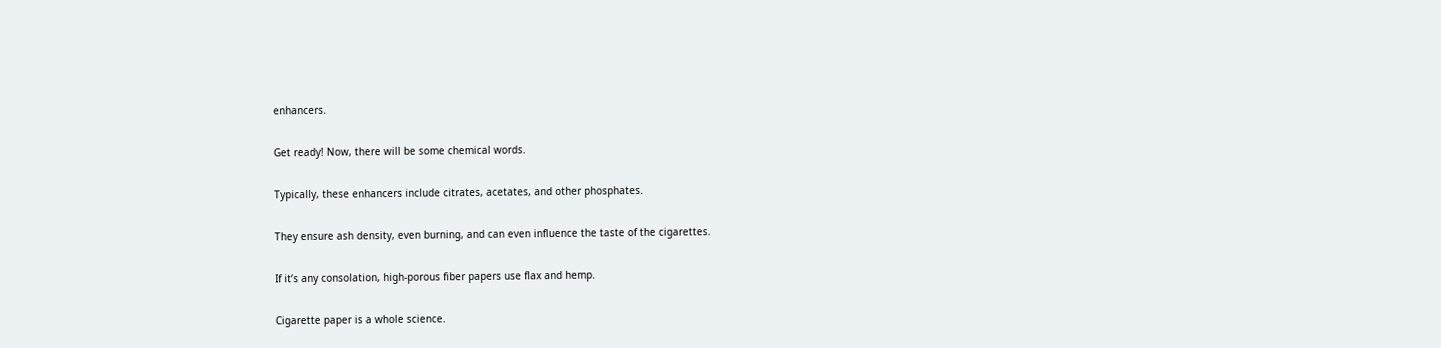enhancers.

Get ready! Now, there will be some chemical words.

Typically, these enhancers include citrates, acetates, and other phosphates.

They ensure ash density, even burning, and can even influence the taste of the cigarettes.

If it’s any consolation, high-porous fiber papers use flax and hemp.

Cigarette paper is a whole science.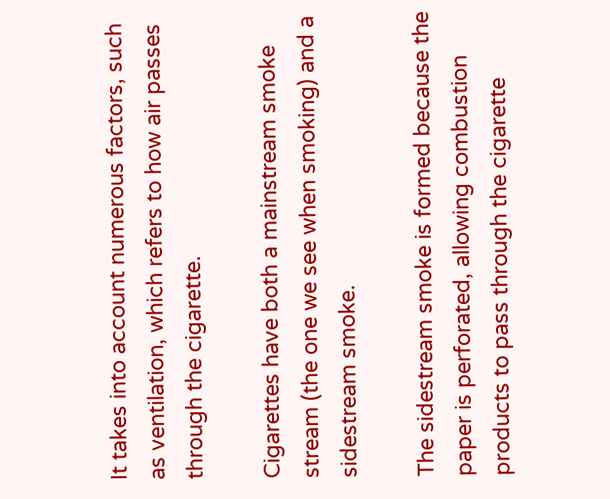It takes into account numerous factors, such as ventilation, which refers to how air passes through the cigarette.

Cigarettes have both a mainstream smoke stream (the one we see when smoking) and a sidestream smoke.

The sidestream smoke is formed because the paper is perforated, allowing combustion products to pass through the cigarette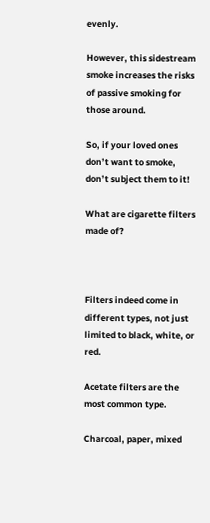evenly.

However, this sidestream smoke increases the risks of passive smoking for those around.

So, if your loved ones don’t want to smoke, don’t subject them to it!

What are cigarette filters made of?



Filters indeed come in different types, not just limited to black, white, or red.

Acetate filters are the most common type.

Charcoal, paper, mixed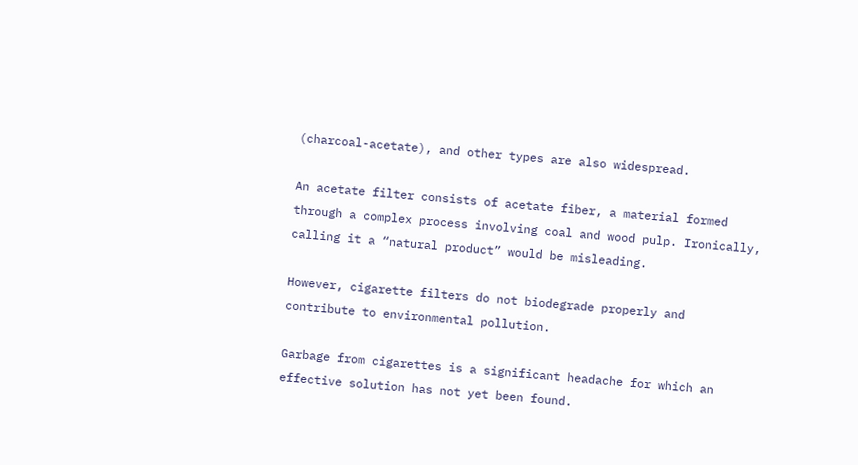(charcoal-acetate), and other types are also widespread.

An acetate filter consists of acetate fiber, a material formed through a complex process involving coal and wood pulp. Ironically, calling it a “natural product” would be misleading.

However, cigarette filters do not biodegrade properly and contribute to environmental pollution.

Garbage from cigarettes is a significant headache for which an effective solution has not yet been found.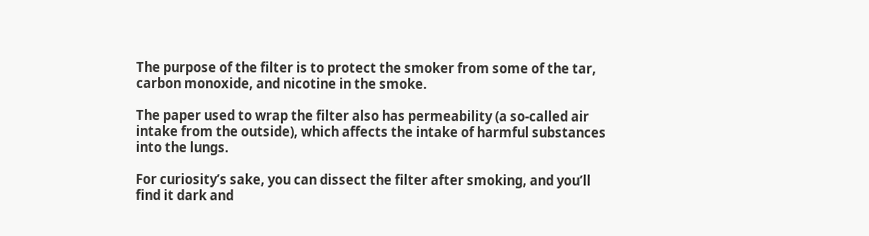The purpose of the filter is to protect the smoker from some of the tar, carbon monoxide, and nicotine in the smoke.

The paper used to wrap the filter also has permeability (a so-called air intake from the outside), which affects the intake of harmful substances into the lungs.

For curiosity’s sake, you can dissect the filter after smoking, and you’ll find it dark and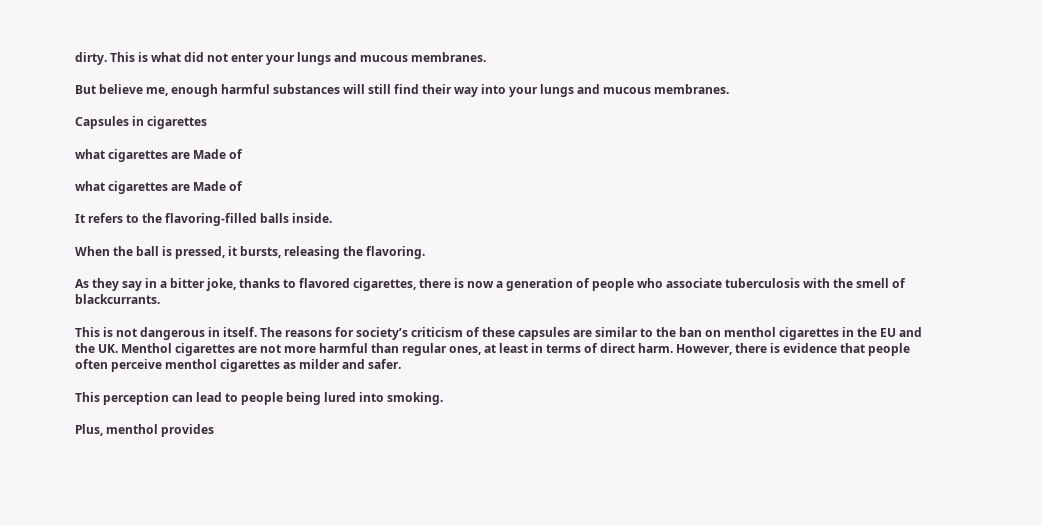dirty. This is what did not enter your lungs and mucous membranes.

But believe me, enough harmful substances will still find their way into your lungs and mucous membranes.

Capsules in cigarettes

what cigarettes are Made of

what cigarettes are Made of

It refers to the flavoring-filled balls inside.

When the ball is pressed, it bursts, releasing the flavoring.

As they say in a bitter joke, thanks to flavored cigarettes, there is now a generation of people who associate tuberculosis with the smell of blackcurrants.

This is not dangerous in itself. The reasons for society’s criticism of these capsules are similar to the ban on menthol cigarettes in the EU and the UK. Menthol cigarettes are not more harmful than regular ones, at least in terms of direct harm. However, there is evidence that people often perceive menthol cigarettes as milder and safer.

This perception can lead to people being lured into smoking.

Plus, menthol provides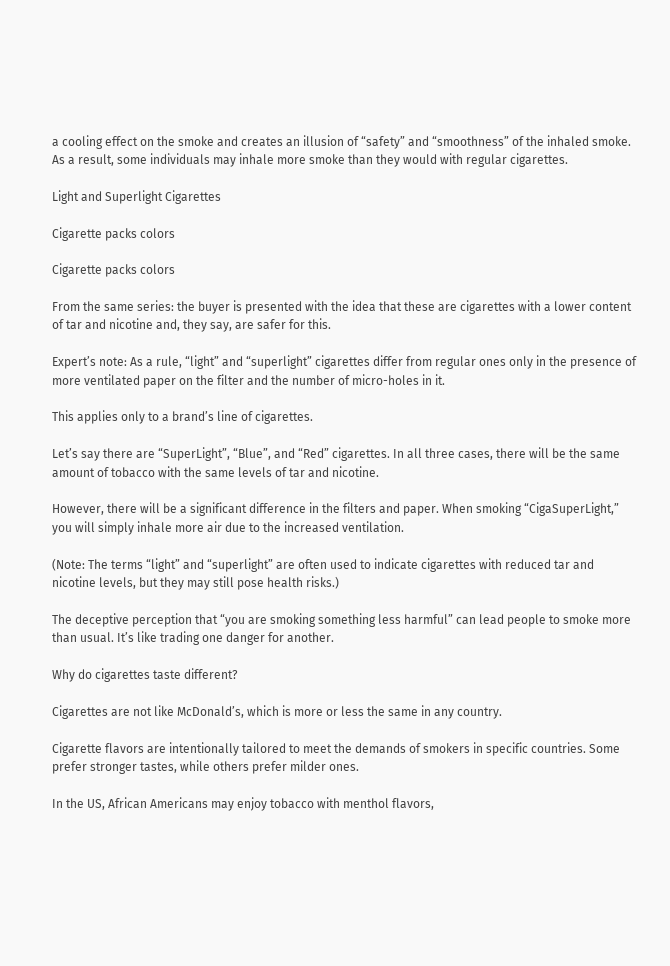a cooling effect on the smoke and creates an illusion of “safety” and “smoothness” of the inhaled smoke. As a result, some individuals may inhale more smoke than they would with regular cigarettes.

Light and Superlight Cigarettes

Cigarette packs colors

Cigarette packs colors

From the same series: the buyer is presented with the idea that these are cigarettes with a lower content of tar and nicotine and, they say, are safer for this.

Expert’s note: As a rule, “light” and “superlight” cigarettes differ from regular ones only in the presence of more ventilated paper on the filter and the number of micro-holes in it.

This applies only to a brand’s line of cigarettes.

Let’s say there are “SuperLight”, “Blue”, and “Red” cigarettes. In all three cases, there will be the same amount of tobacco with the same levels of tar and nicotine.

However, there will be a significant difference in the filters and paper. When smoking “CigaSuperLight,” you will simply inhale more air due to the increased ventilation.

(Note: The terms “light” and “superlight” are often used to indicate cigarettes with reduced tar and nicotine levels, but they may still pose health risks.)

The deceptive perception that “you are smoking something less harmful” can lead people to smoke more than usual. It’s like trading one danger for another.

Why do cigarettes taste different?

Cigarettes are not like McDonald’s, which is more or less the same in any country.

Cigarette flavors are intentionally tailored to meet the demands of smokers in specific countries. Some prefer stronger tastes, while others prefer milder ones.

In the US, African Americans may enjoy tobacco with menthol flavors,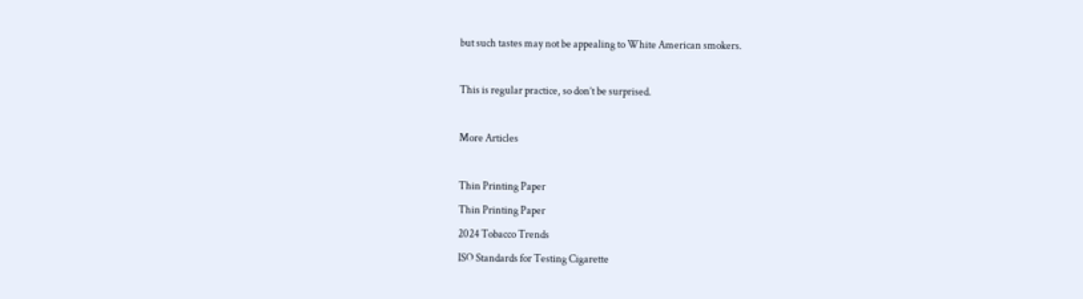but such tastes may not be appealing to White American smokers.

This is regular practice, so don’t be surprised.

More Articles

Thin Printing Paper
Thin Printing Paper
2024 Tobacco Trends
ISO Standards for Testing Cigarette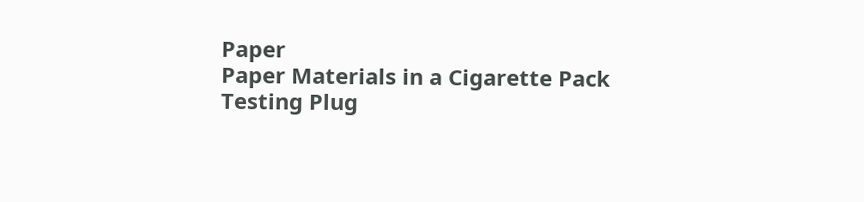Paper
Paper Materials in a Cigarette Pack
Testing Plug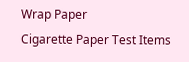Wrap Paper
Cigarette Paper Test Items